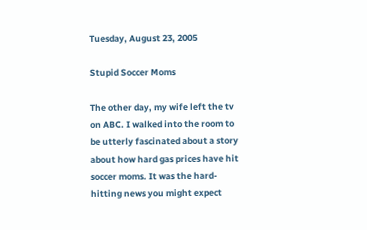Tuesday, August 23, 2005

Stupid Soccer Moms

The other day, my wife left the tv on ABC. I walked into the room to be utterly fascinated about a story about how hard gas prices have hit soccer moms. It was the hard-hitting news you might expect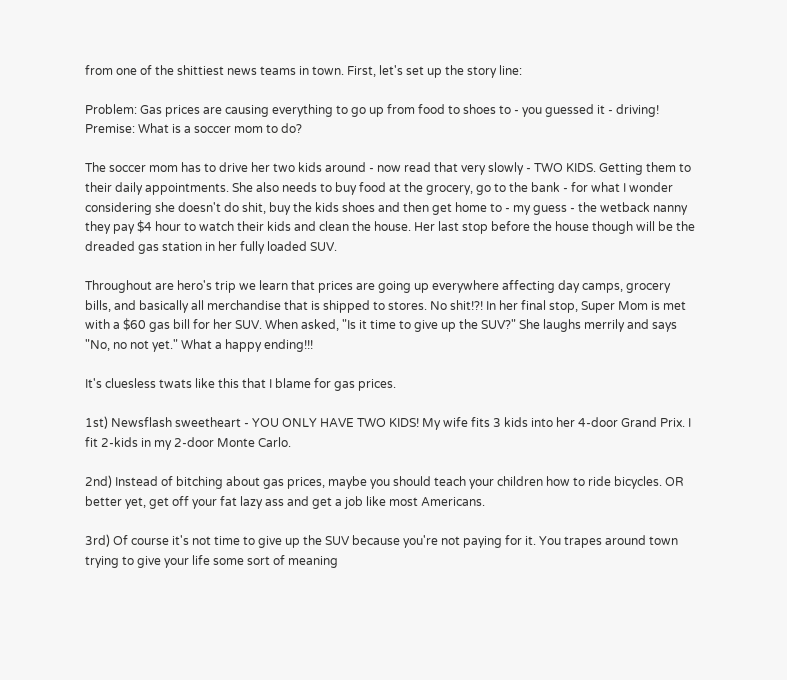from one of the shittiest news teams in town. First, let's set up the story line:

Problem: Gas prices are causing everything to go up from food to shoes to - you guessed it - driving!
Premise: What is a soccer mom to do?

The soccer mom has to drive her two kids around - now read that very slowly - TWO KIDS. Getting them to their daily appointments. She also needs to buy food at the grocery, go to the bank - for what I wonder considering she doesn't do shit, buy the kids shoes and then get home to - my guess - the wetback nanny they pay $4 hour to watch their kids and clean the house. Her last stop before the house though will be the dreaded gas station in her fully loaded SUV.

Throughout are hero's trip we learn that prices are going up everywhere affecting day camps, grocery bills, and basically all merchandise that is shipped to stores. No shit!?! In her final stop, Super Mom is met with a $60 gas bill for her SUV. When asked, "Is it time to give up the SUV?" She laughs merrily and says "No, no not yet." What a happy ending!!!

It's cluesless twats like this that I blame for gas prices.

1st) Newsflash sweetheart - YOU ONLY HAVE TWO KIDS! My wife fits 3 kids into her 4-door Grand Prix. I fit 2-kids in my 2-door Monte Carlo.

2nd) Instead of bitching about gas prices, maybe you should teach your children how to ride bicycles. OR better yet, get off your fat lazy ass and get a job like most Americans.

3rd) Of course it's not time to give up the SUV because you're not paying for it. You trapes around town trying to give your life some sort of meaning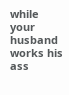while your husband works his ass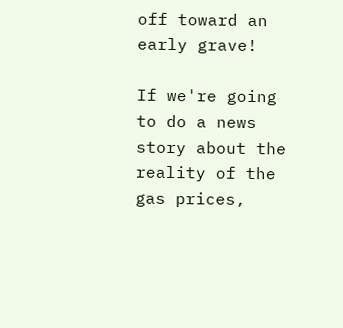off toward an early grave!

If we're going to do a news story about the reality of the gas prices,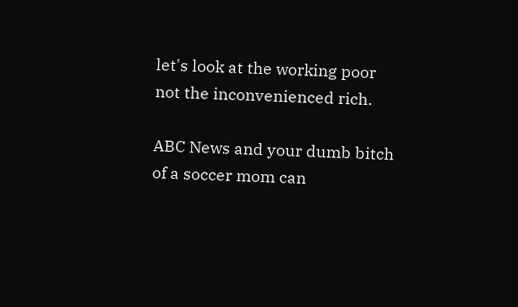let's look at the working poor not the inconvenienced rich.

ABC News and your dumb bitch of a soccer mom can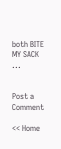both BITE MY SACK ...


Post a Comment

<< Home